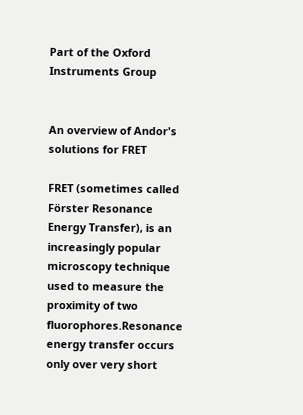Part of the Oxford Instruments Group


An overview of Andor's solutions for FRET

FRET (sometimes called Förster Resonance Energy Transfer), is an increasingly popular microscopy technique used to measure the proximity of two fluorophores.Resonance energy transfer occurs only over very short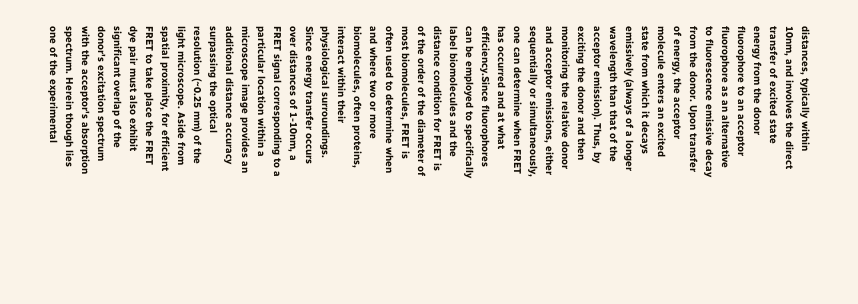distances, typically within 10nm, and involves the direct transfer of excited state energy from the donor fluorophore to an acceptor fluorophore as an alternative to fluorescence emissive decay from the donor. Upon transfer of energy, the acceptor molecule enters an excited state from which it decays emissively (always of a longer wavelength than that of the acceptor emission). Thus, by exciting the donor and then monitoring the relative donor and acceptor emissions, either sequentially or simultaneously, one can determine when FRET has occurred and at what efficiency.Since fluorophores can be employed to specifically label biomolecules and the distance condition for FRET is of the order of the diameter of most biomolecules, FRET is often used to determine when and where two or more biomolecules, often proteins, interact within their physiological surroundings. Since energy transfer occurs over distances of 1-10nm, a FRET signal corresponding to a particular location within a microscope image provides an additional distance accuracy surpassing the optical resolution (~0.25 mm) of the light microscope. Aside from spatial proximity, for efficient FRET to take place the FRET dye pair must also exhibit significant overlap of the donor's excitation spectrum with the acceptor's absorption spectrum. Herein though lies one of the experimental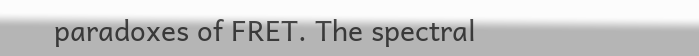paradoxes of FRET. The spectral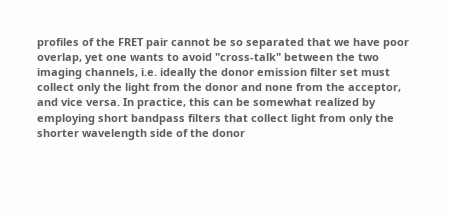profiles of the FRET pair cannot be so separated that we have poor overlap, yet one wants to avoid "cross-talk" between the two imaging channels, i.e. ideally the donor emission filter set must collect only the light from the donor and none from the acceptor, and vice versa. In practice, this can be somewhat realized by employing short bandpass filters that collect light from only the shorter wavelength side of the donor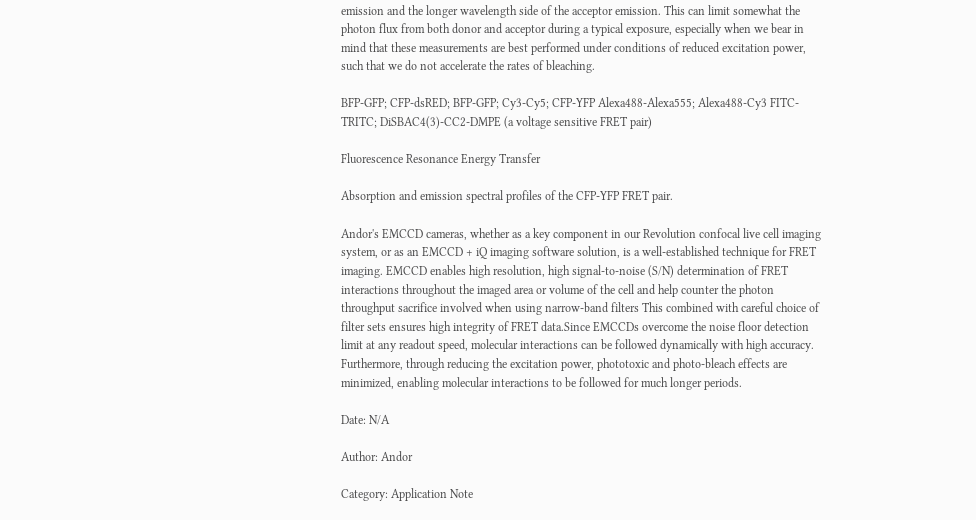emission and the longer wavelength side of the acceptor emission. This can limit somewhat the photon flux from both donor and acceptor during a typical exposure, especially when we bear in mind that these measurements are best performed under conditions of reduced excitation power, such that we do not accelerate the rates of bleaching.

BFP-GFP; CFP-dsRED; BFP-GFP; Cy3-Cy5; CFP-YFP Alexa488-Alexa555; Alexa488-Cy3 FITC-TRITC; DiSBAC4(3)-CC2-DMPE (a voltage sensitive FRET pair)

Fluorescence Resonance Energy Transfer

Absorption and emission spectral profiles of the CFP-YFP FRET pair.

Andor's EMCCD cameras, whether as a key component in our Revolution confocal live cell imaging system, or as an EMCCD + iQ imaging software solution, is a well-established technique for FRET imaging. EMCCD enables high resolution, high signal-to-noise (S/N) determination of FRET interactions throughout the imaged area or volume of the cell and help counter the photon throughput sacrifice involved when using narrow-band filters This combined with careful choice of filter sets ensures high integrity of FRET data.Since EMCCDs overcome the noise floor detection limit at any readout speed, molecular interactions can be followed dynamically with high accuracy. Furthermore, through reducing the excitation power, phototoxic and photo-bleach effects are minimized, enabling molecular interactions to be followed for much longer periods.

Date: N/A

Author: Andor

Category: Application Note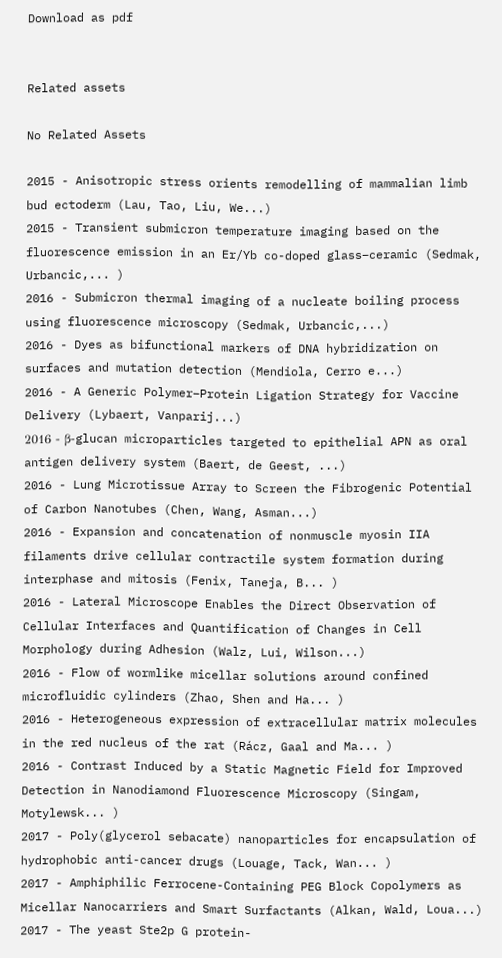Download as pdf


Related assets

No Related Assets

2015 - Anisotropic stress orients remodelling of mammalian limb bud ectoderm (Lau, Tao, Liu, We...)
2015 - Transient submicron temperature imaging based on the fluorescence emission in an Er/Yb co-doped glass–ceramic (Sedmak, Urbancic,... )
2016 - Submicron thermal imaging of a nucleate boiling process using fluorescence microscopy (Sedmak, Urbancic,...)
2016 - Dyes as bifunctional markers of DNA hybridization on surfaces and mutation detection (Mendiola, Cerro e...)
2016 - A Generic Polymer–Protein Ligation Strategy for Vaccine Delivery (Lybaert, Vanparij...)
2016 - β-glucan microparticles targeted to epithelial APN as oral antigen delivery system (Baert, de Geest, ...)
2016 - Lung Microtissue Array to Screen the Fibrogenic Potential of Carbon Nanotubes (Chen, Wang, Asman...)
2016 - Expansion and concatenation of nonmuscle myosin IIA filaments drive cellular contractile system formation during interphase and mitosis (Fenix, Taneja, B... )
2016 - Lateral Microscope Enables the Direct Observation of Cellular Interfaces and Quantification of Changes in Cell Morphology during Adhesion (Walz, Lui, Wilson...)
2016 - Flow of wormlike micellar solutions around confined microfluidic cylinders (Zhao, Shen and Ha... )
2016 - Heterogeneous expression of extracellular matrix molecules in the red nucleus of the rat (Rácz, Gaal and Ma... )
2016 - Contrast Induced by a Static Magnetic Field for Improved Detection in Nanodiamond Fluorescence Microscopy (Singam, Motylewsk... )
2017 - Poly(glycerol sebacate) nanoparticles for encapsulation of hydrophobic anti-cancer drugs (Louage, Tack, Wan... )
2017 - Amphiphilic Ferrocene-Containing PEG Block Copolymers as Micellar Nanocarriers and Smart Surfactants (Alkan, Wald, Loua...)
2017 - The yeast Ste2p G protein-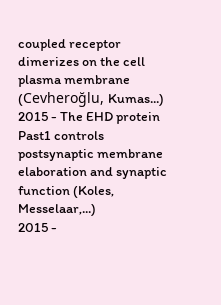coupled receptor dimerizes on the cell plasma membrane (Cevheroğlu, Kumas...)
2015 - The EHD protein Past1 controls postsynaptic membrane elaboration and synaptic function (Koles, Messelaar,...)
2015 -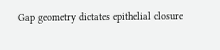Gap geometry dictates epithelial closure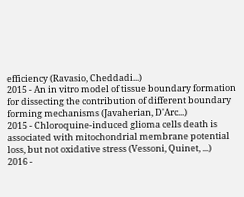efficiency (Ravasio, Cheddadi...)
2015 - An in vitro model of tissue boundary formation for dissecting the contribution of different boundary forming mechanisms (Javaherian, D'Arc...)
2015 - Chloroquine-induced glioma cells death is associated with mitochondrial membrane potential loss, but not oxidative stress (Vessoni, Quinet, ...)
2016 -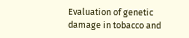Evaluation of genetic damage in tobacco and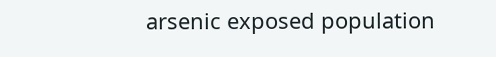arsenic exposed population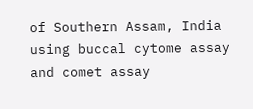of Southern Assam, India using buccal cytome assay and comet assay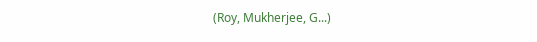(Roy, Mukherjee, G...)